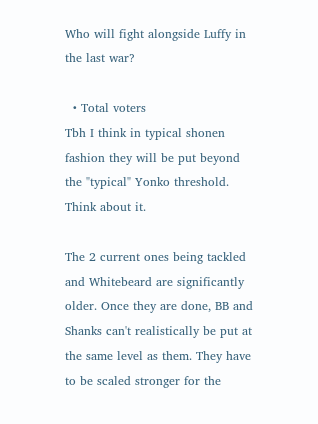Who will fight alongside Luffy in the last war?

  • Total voters
Tbh I think in typical shonen fashion they will be put beyond the "typical" Yonko threshold. Think about it.

The 2 current ones being tackled and Whitebeard are significantly older. Once they are done, BB and Shanks can't realistically be put at the same level as them. They have to be scaled stronger for the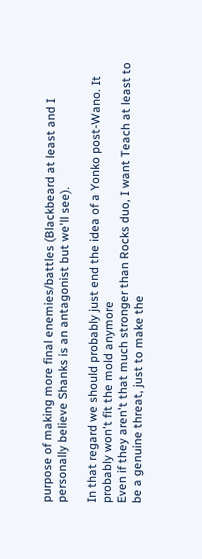purpose of making more final enemies/battles (Blackbeard at least and I personally believe Shanks is an antagonist but we'll see).

In that regard we should probably just end the idea of a Yonko post-Wano. It probably won't fit the mold anymore
Even if they aren't that much stronger than Rocks duo, I want Teach at least to be a genuine threat, just to make the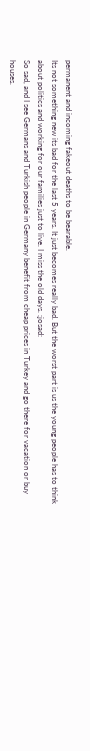permanent and incoming fakeout deaths to be bearable.
Its not something new its bad for the last 5 years. It just becomes really bad. But the worst part is us the young people has to think about politics and working for our families just to live. I miss the old days. :josad:
So sad, and I see Germans and Turkish people in Germany benefit from cheap prices in Turkey and go there for vacation or buy houses.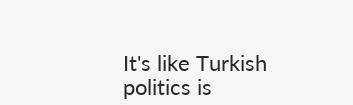It's like Turkish politics is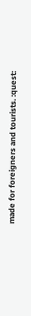made for foreigners and tourists. :quest: